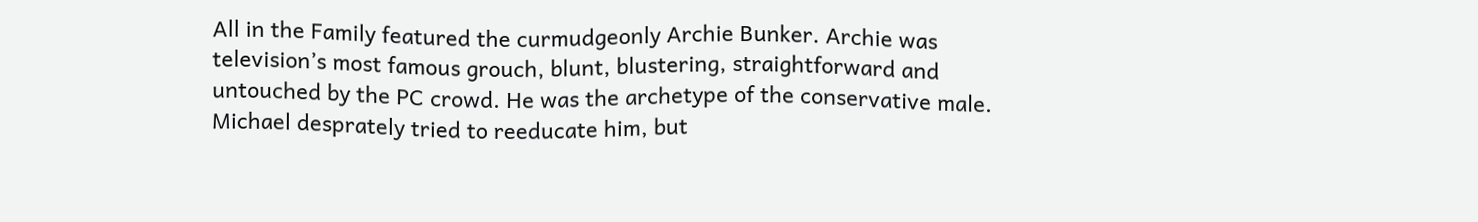All in the Family featured the curmudgeonly Archie Bunker. Archie was television’s most famous grouch, blunt, blustering, straightforward and untouched by the PC crowd. He was the archetype of the conservative male. Michael desprately tried to reeducate him, but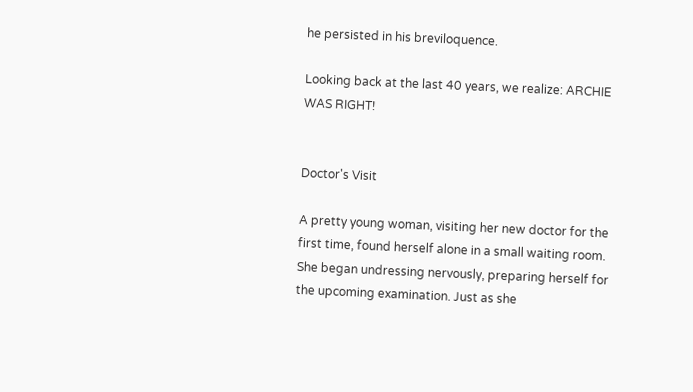he persisted in his breviloquence.

Looking back at the last 40 years, we realize: ARCHIE WAS RIGHT!


Doctor's Visit

A pretty young woman, visiting her new doctor for the first time, found herself alone in a small waiting room. She began undressing nervously, preparing herself for the upcoming examination. Just as she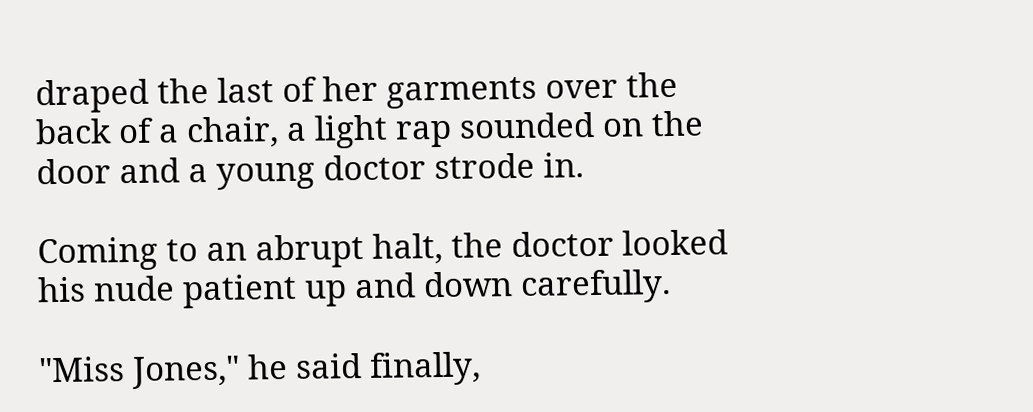draped the last of her garments over the back of a chair, a light rap sounded on the door and a young doctor strode in.

Coming to an abrupt halt, the doctor looked his nude patient up and down carefully.

"Miss Jones," he said finally,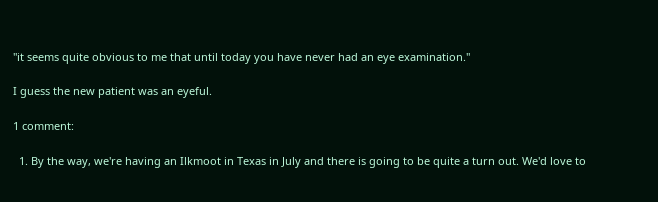"it seems quite obvious to me that until today you have never had an eye examination."

I guess the new patient was an eyeful.

1 comment:

  1. By the way, we're having an Ilkmoot in Texas in July and there is going to be quite a turn out. We'd love to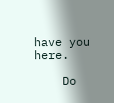have you here.

    Do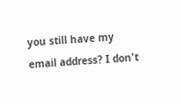you still have my email address? I don't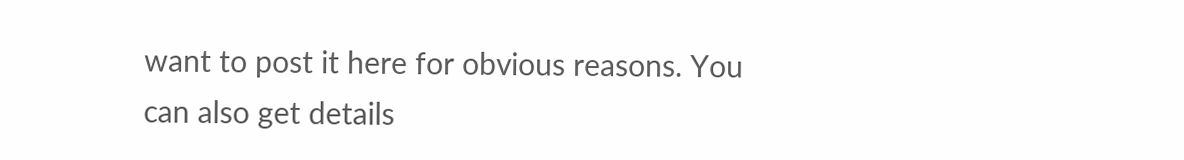want to post it here for obvious reasons. You can also get details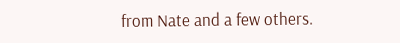from Nate and a few others.